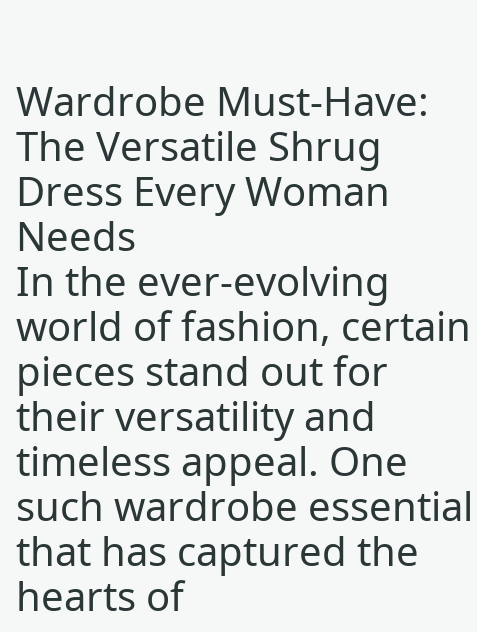Wardrobe Must-Have: The Versatile Shrug Dress Every Woman Needs
In the ever-evolving world of fashion, certain pieces stand out for their versatility and timeless appeal. One such wardrobe essential that has captured the hearts of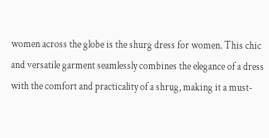women across the globe is the shurg dress for women. This chic and versatile garment seamlessly combines the elegance of a dress with the comfort and practicality of a shrug, making it a must-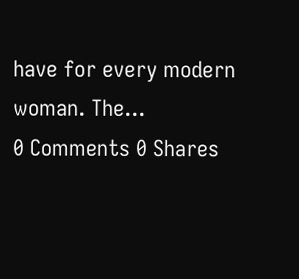have for every modern woman. The...
0 Comments 0 Shares